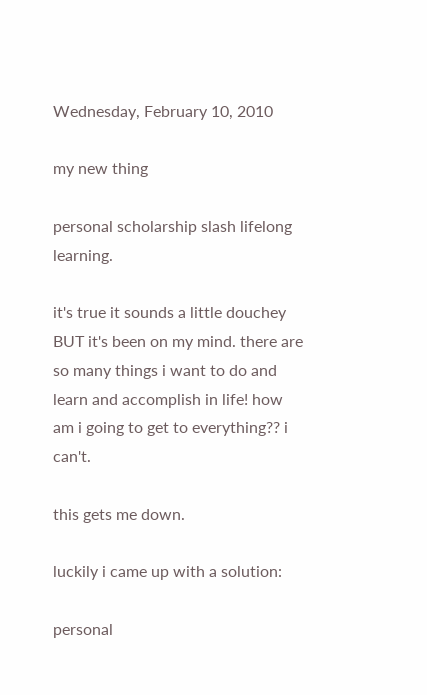Wednesday, February 10, 2010

my new thing

personal scholarship slash lifelong learning.

it's true it sounds a little douchey BUT it's been on my mind. there are so many things i want to do and learn and accomplish in life! how am i going to get to everything?? i can't.

this gets me down.

luckily i came up with a solution:

personal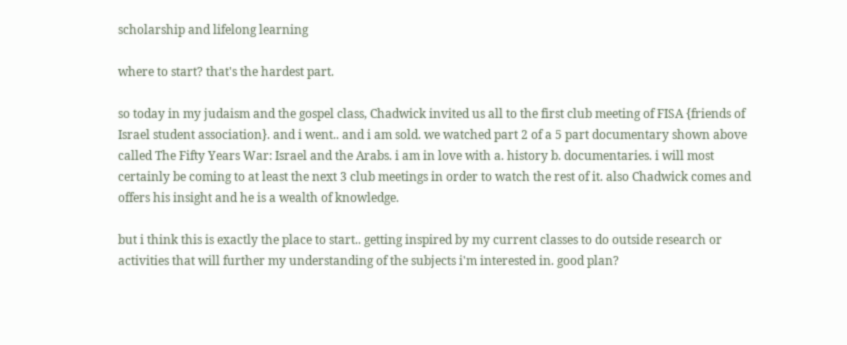scholarship and lifelong learning

where to start? that's the hardest part.

so today in my judaism and the gospel class, Chadwick invited us all to the first club meeting of FISA {friends of Israel student association}. and i went.. and i am sold. we watched part 2 of a 5 part documentary shown above called The Fifty Years War: Israel and the Arabs. i am in love with a. history b. documentaries. i will most certainly be coming to at least the next 3 club meetings in order to watch the rest of it. also Chadwick comes and offers his insight and he is a wealth of knowledge.

but i think this is exactly the place to start.. getting inspired by my current classes to do outside research or activities that will further my understanding of the subjects i'm interested in. good plan?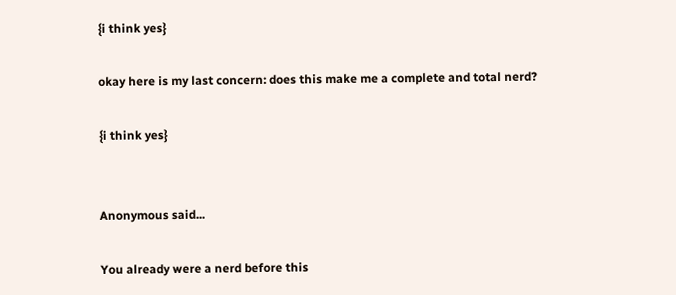{i think yes}

okay here is my last concern: does this make me a complete and total nerd?

{i think yes}


Anonymous said...

You already were a nerd before this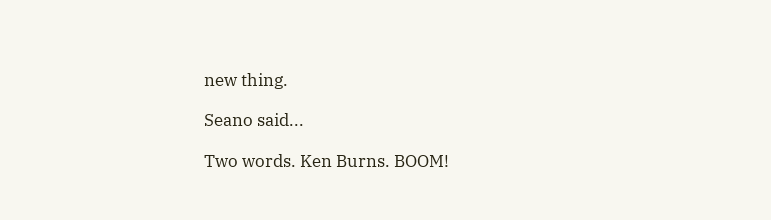new thing.

Seano said...

Two words. Ken Burns. BOOM!